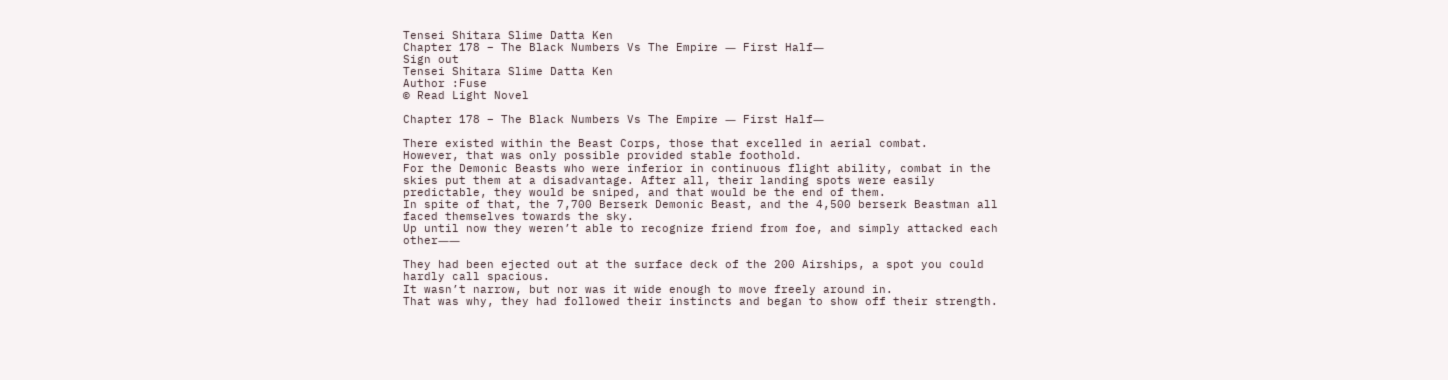Tensei Shitara Slime Datta Ken
Chapter 178 – The Black Numbers Vs The Empire ― First Half―
Sign out
Tensei Shitara Slime Datta Ken
Author :Fuse
© Read Light Novel

Chapter 178 – The Black Numbers Vs The Empire ― First Half―

There existed within the Beast Corps, those that excelled in aerial combat.
However, that was only possible provided stable foothold.
For the Demonic Beasts who were inferior in continuous flight ability, combat in the skies put them at a disadvantage. After all, their landing spots were easily predictable, they would be sniped, and that would be the end of them.
In spite of that, the 7,700 Berserk Demonic Beast, and the 4,500 berserk Beastman all faced themselves towards the sky.
Up until now they weren’t able to recognize friend from foe, and simply attacked each other――

They had been ejected out at the surface deck of the 200 Airships, a spot you could hardly call spacious.
It wasn’t narrow, but nor was it wide enough to move freely around in.
That was why, they had followed their instincts and began to show off their strength.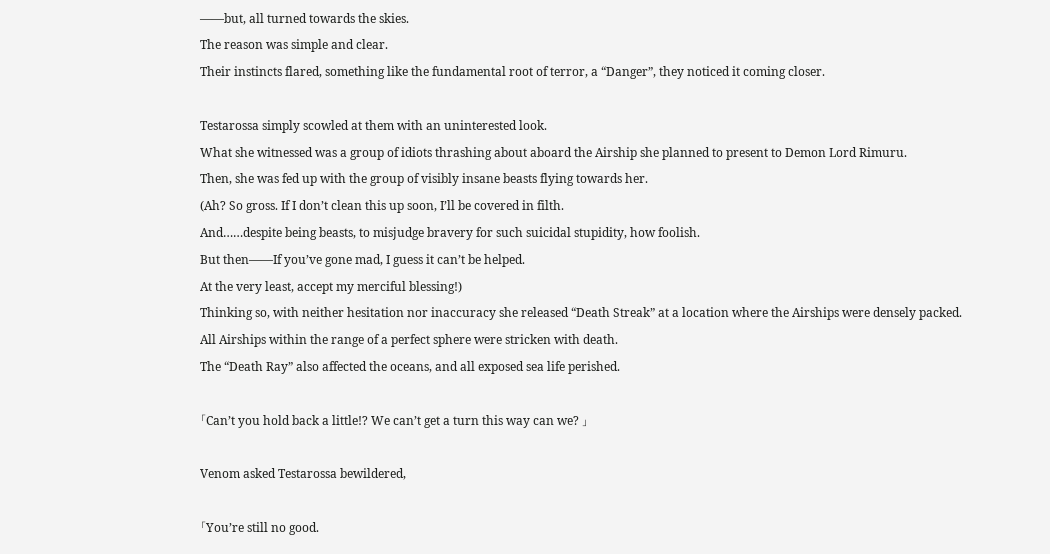――but, all turned towards the skies.
The reason was simple and clear.
Their instincts flared, something like the fundamental root of terror, a “Danger”, they noticed it coming closer.

Testarossa simply scowled at them with an uninterested look.
What she witnessed was a group of idiots thrashing about aboard the Airship she planned to present to Demon Lord Rimuru.
Then, she was fed up with the group of visibly insane beasts flying towards her.
(Ah? So gross. If I don’t clean this up soon, I’ll be covered in filth.
And……despite being beasts, to misjudge bravery for such suicidal stupidity, how foolish.
But then――If you’ve gone mad, I guess it can’t be helped.
At the very least, accept my merciful blessing!)
Thinking so, with neither hesitation nor inaccuracy she released “Death Streak” at a location where the Airships were densely packed.
All Airships within the range of a perfect sphere were stricken with death.
The “Death Ray” also affected the oceans, and all exposed sea life perished.

「Can’t you hold back a little!? We can’t get a turn this way can we? 」

Venom asked Testarossa bewildered,

「You’re still no good.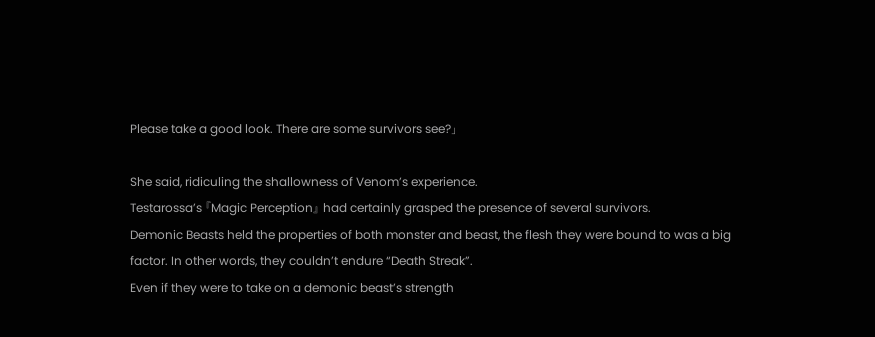Please take a good look. There are some survivors see?」

She said, ridiculing the shallowness of Venom’s experience.
Testarossa’s 『Magic Perception』 had certainly grasped the presence of several survivors.
Demonic Beasts held the properties of both monster and beast, the flesh they were bound to was a big factor. In other words, they couldn’t endure “Death Streak”.
Even if they were to take on a demonic beast’s strength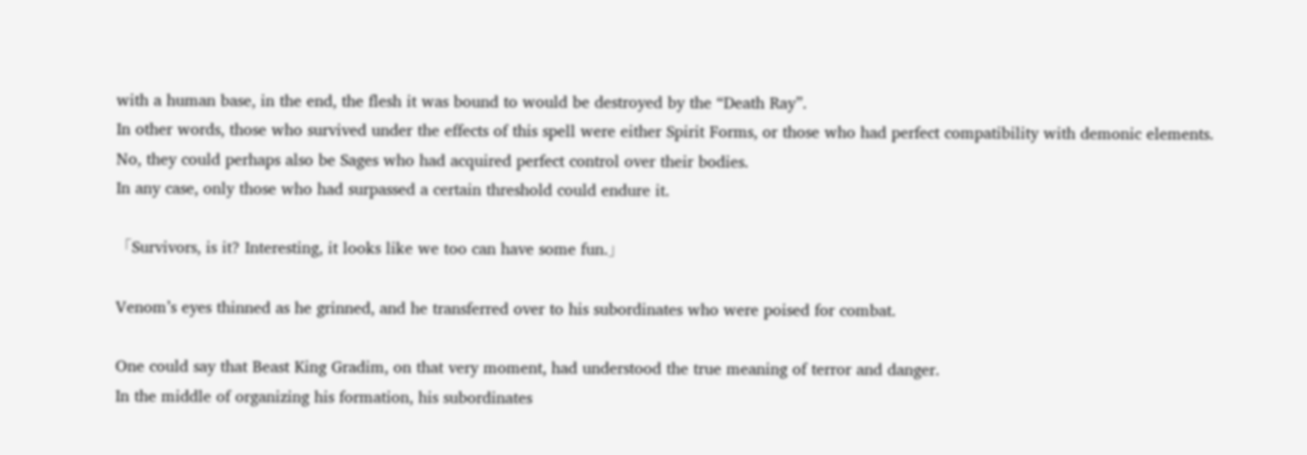with a human base, in the end, the flesh it was bound to would be destroyed by the “Death Ray”.
In other words, those who survived under the effects of this spell were either Spirit Forms, or those who had perfect compatibility with demonic elements.
No, they could perhaps also be Sages who had acquired perfect control over their bodies.
In any case, only those who had surpassed a certain threshold could endure it.

「Survivors, is it? Interesting, it looks like we too can have some fun.」

Venom’s eyes thinned as he grinned, and he transferred over to his subordinates who were poised for combat.

One could say that Beast King Gradim, on that very moment, had understood the true meaning of terror and danger.
In the middle of organizing his formation, his subordinates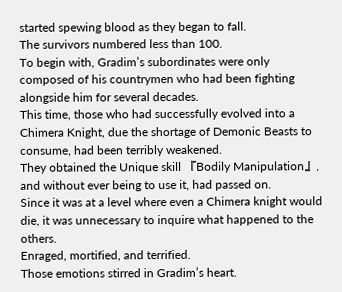started spewing blood as they began to fall.
The survivors numbered less than 100.
To begin with, Gradim’s subordinates were only composed of his countrymen who had been fighting alongside him for several decades.
This time, those who had successfully evolved into a Chimera Knight, due the shortage of Demonic Beasts to consume, had been terribly weakened.
They obtained the Unique skill 『Bodily Manipulation』, and without ever being to use it, had passed on.
Since it was at a level where even a Chimera knight would die, it was unnecessary to inquire what happened to the others.
Enraged, mortified, and terrified.
Those emotions stirred in Gradim’s heart.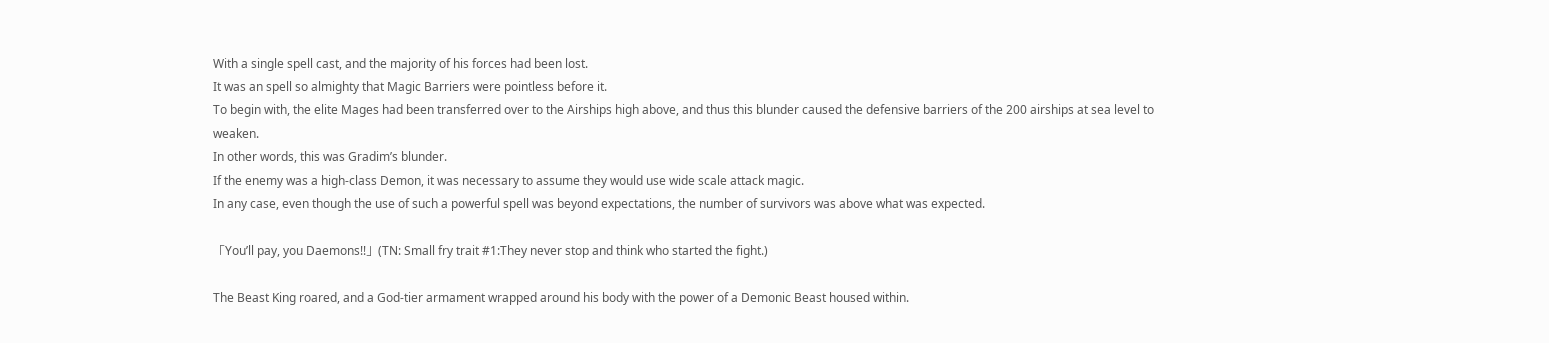With a single spell cast, and the majority of his forces had been lost.
It was an spell so almighty that Magic Barriers were pointless before it.
To begin with, the elite Mages had been transferred over to the Airships high above, and thus this blunder caused the defensive barriers of the 200 airships at sea level to weaken.
In other words, this was Gradim’s blunder.
If the enemy was a high-class Demon, it was necessary to assume they would use wide scale attack magic.
In any case, even though the use of such a powerful spell was beyond expectations, the number of survivors was above what was expected.

「You’ll pay, you Daemons!!」(TN: Small fry trait #1:They never stop and think who started the fight.)

The Beast King roared, and a God-tier armament wrapped around his body with the power of a Demonic Beast housed within.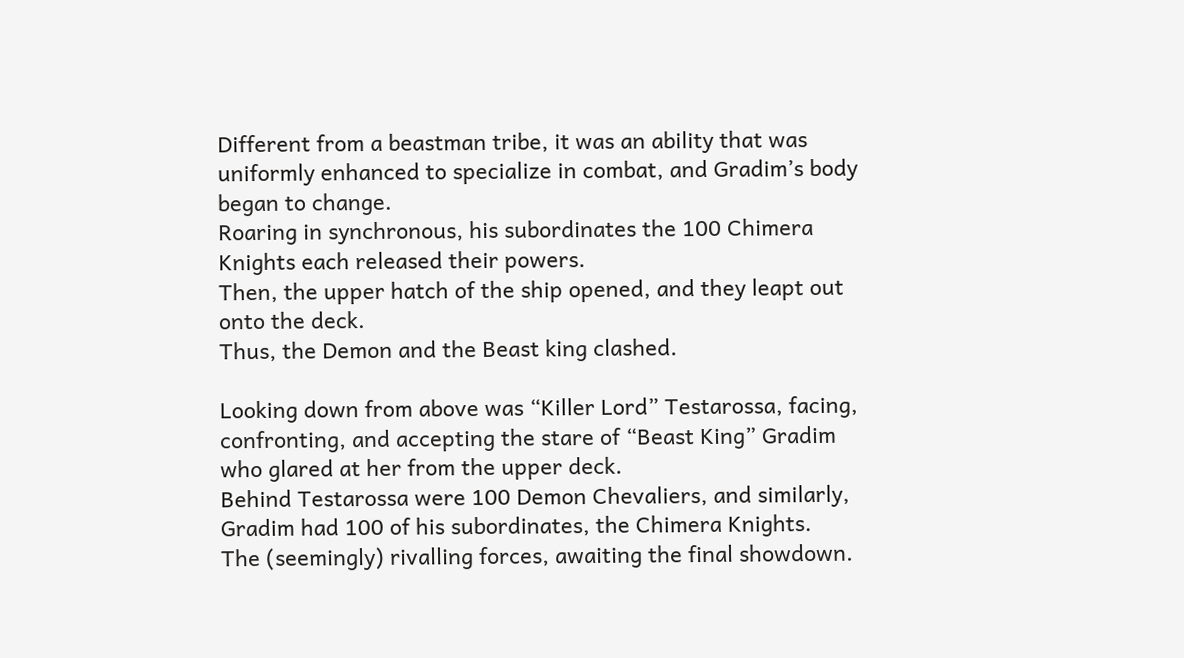Different from a beastman tribe, it was an ability that was uniformly enhanced to specialize in combat, and Gradim’s body began to change.
Roaring in synchronous, his subordinates the 100 Chimera Knights each released their powers.
Then, the upper hatch of the ship opened, and they leapt out onto the deck.
Thus, the Demon and the Beast king clashed.

Looking down from above was “Killer Lord” Testarossa, facing, confronting, and accepting the stare of “Beast King” Gradim who glared at her from the upper deck.
Behind Testarossa were 100 Demon Chevaliers, and similarly, Gradim had 100 of his subordinates, the Chimera Knights.
The (seemingly) rivalling forces, awaiting the final showdown.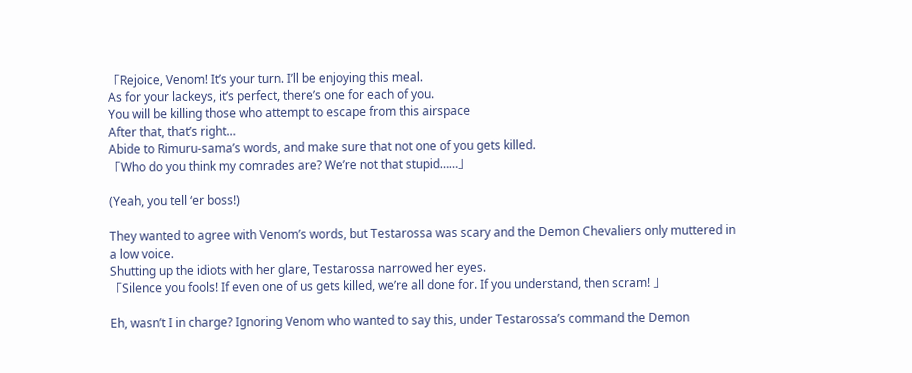「Rejoice, Venom! It’s your turn. I’ll be enjoying this meal.
As for your lackeys, it’s perfect, there’s one for each of you.
You will be killing those who attempt to escape from this airspace
After that, that’s right…
Abide to Rimuru-sama’s words, and make sure that not one of you gets killed.
「Who do you think my comrades are? We’re not that stupid……」

(Yeah, you tell ‘er boss!)

They wanted to agree with Venom’s words, but Testarossa was scary and the Demon Chevaliers only muttered in a low voice.
Shutting up the idiots with her glare, Testarossa narrowed her eyes.
「Silence you fools! If even one of us gets killed, we’re all done for. If you understand, then scram! 」

Eh, wasn’t I in charge? Ignoring Venom who wanted to say this, under Testarossa’s command the Demon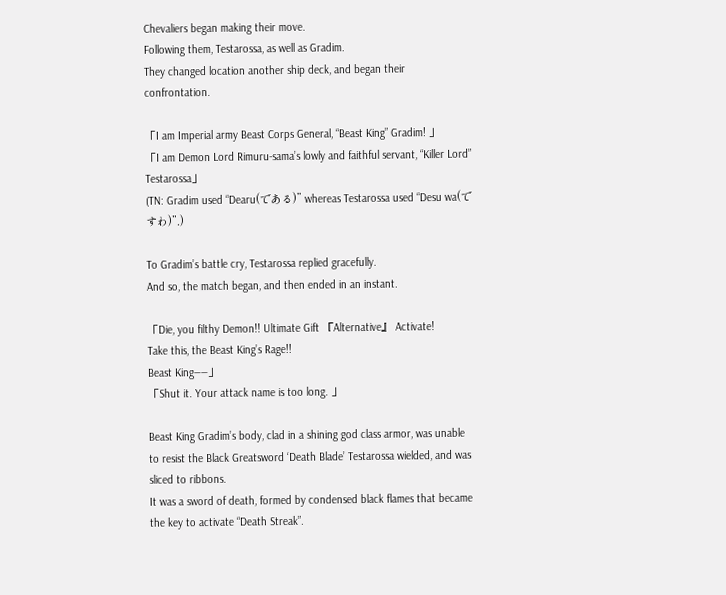Chevaliers began making their move.
Following them, Testarossa, as well as Gradim.
They changed location another ship deck, and began their confrontation.

「I am Imperial army Beast Corps General, “Beast King” Gradim! 」
「I am Demon Lord Rimuru-sama’s lowly and faithful servant, “Killer Lord” Testarossa」
(TN: Gradim used “Dearu(である)” whereas Testarossa used “Desu wa(ですわ)”.)

To Gradim’s battle cry, Testarossa replied gracefully.
And so, the match began, and then ended in an instant.

「Die, you filthy Demon!! Ultimate Gift 『Alternative』 Activate!
Take this, the Beast King’s Rage!!
Beast King――」
「Shut it. Your attack name is too long. 」

Beast King Gradim’s body, clad in a shining god class armor, was unable to resist the Black Greatsword ‘Death Blade’ Testarossa wielded, and was sliced to ribbons.
It was a sword of death, formed by condensed black flames that became the key to activate “Death Streak”.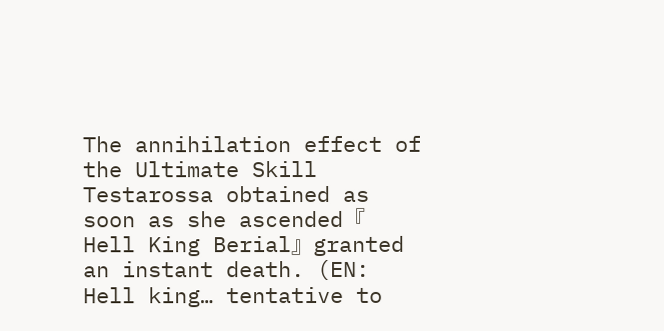The annihilation effect of the Ultimate Skill Testarossa obtained as soon as she ascended『 Hell King Berial』granted an instant death. (EN: Hell king… tentative to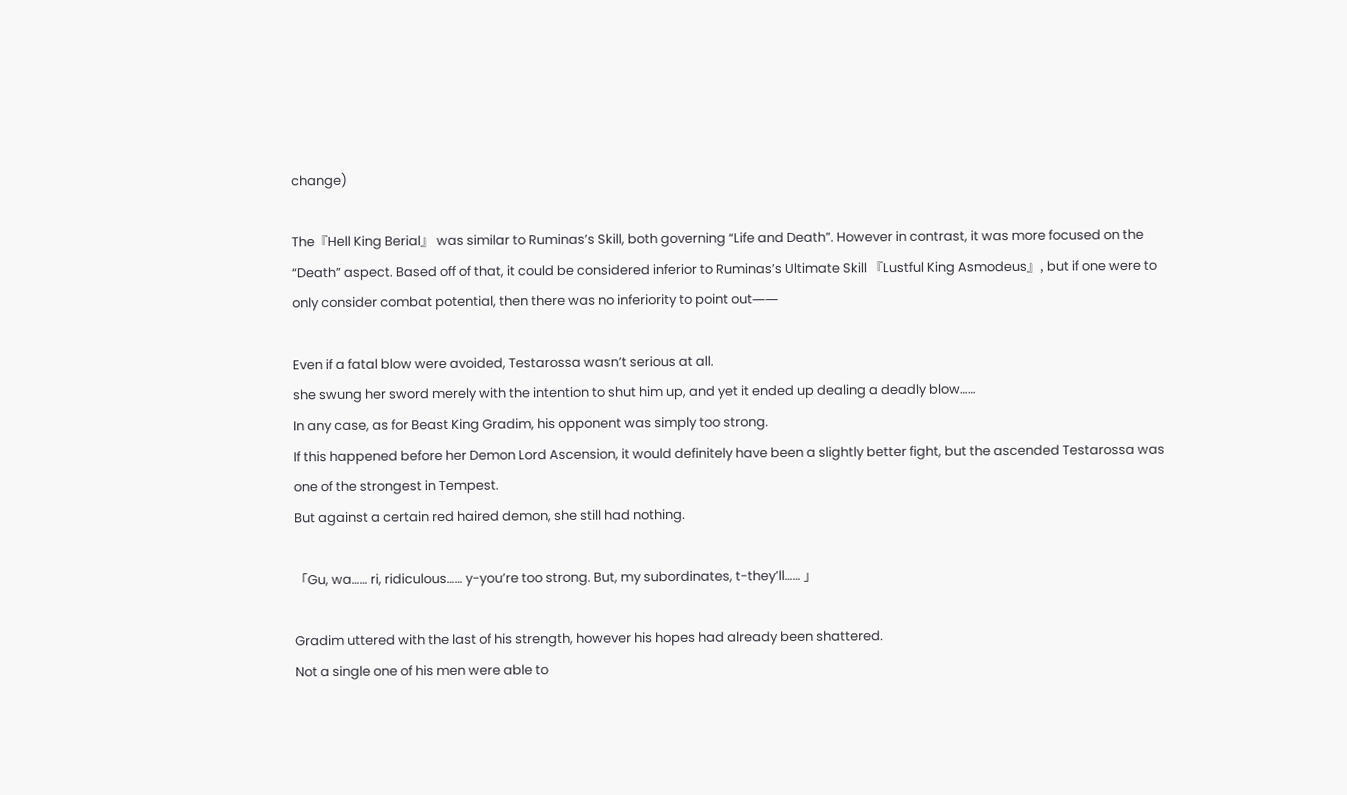change)

The『Hell King Berial』 was similar to Ruminas’s Skill, both governing “Life and Death”. However in contrast, it was more focused on the “Death” aspect. Based off of that, it could be considered inferior to Ruminas’s Ultimate Skill 『Lustful King Asmodeus』, but if one were to only consider combat potential, then there was no inferiority to point out――

Even if a fatal blow were avoided, Testarossa wasn’t serious at all.
she swung her sword merely with the intention to shut him up, and yet it ended up dealing a deadly blow……
In any case, as for Beast King Gradim, his opponent was simply too strong.
If this happened before her Demon Lord Ascension, it would definitely have been a slightly better fight, but the ascended Testarossa was one of the strongest in Tempest.
But against a certain red haired demon, she still had nothing.

「Gu, wa…… ri, ridiculous…… y-you’re too strong. But, my subordinates, t-they’ll…… 」

Gradim uttered with the last of his strength, however his hopes had already been shattered.
Not a single one of his men were able to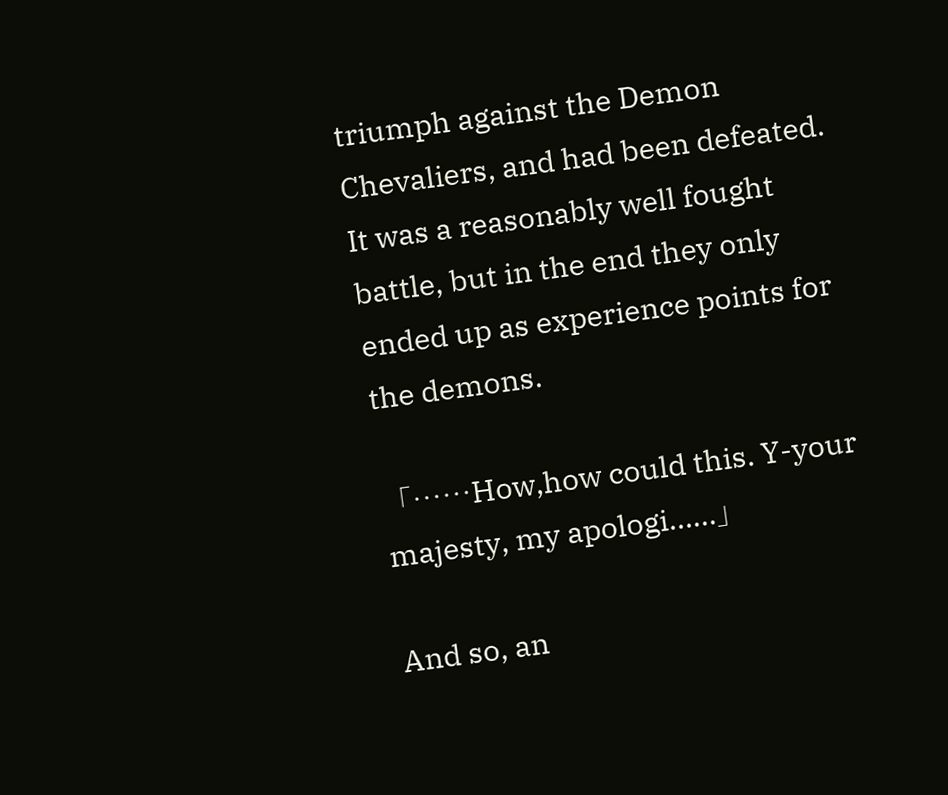triumph against the Demon Chevaliers, and had been defeated.
It was a reasonably well fought battle, but in the end they only ended up as experience points for the demons.

「……How,how could this. Y-your majesty, my apologi……」

And so, an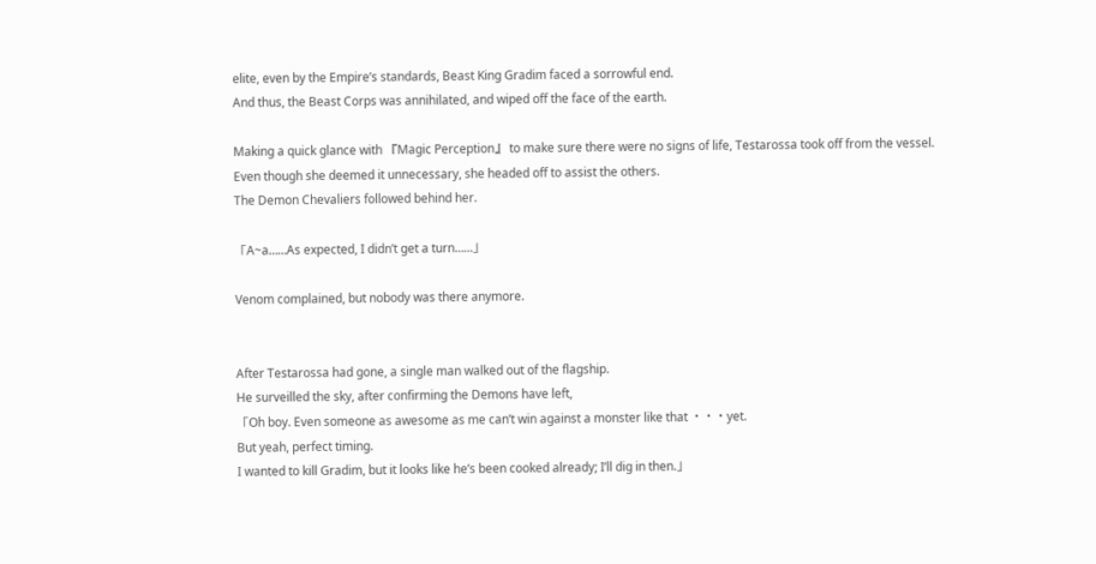elite, even by the Empire’s standards, Beast King Gradim faced a sorrowful end.
And thus, the Beast Corps was annihilated, and wiped off the face of the earth.

Making a quick glance with 『Magic Perception』 to make sure there were no signs of life, Testarossa took off from the vessel.
Even though she deemed it unnecessary, she headed off to assist the others.
The Demon Chevaliers followed behind her.

「A~a……As expected, I didn’t get a turn……」

Venom complained, but nobody was there anymore.


After Testarossa had gone, a single man walked out of the flagship.
He surveilled the sky, after confirming the Demons have left,
「Oh boy. Even someone as awesome as me can’t win against a monster like that ・・・yet.
But yeah, perfect timing.
I wanted to kill Gradim, but it looks like he’s been cooked already; I’ll dig in then.」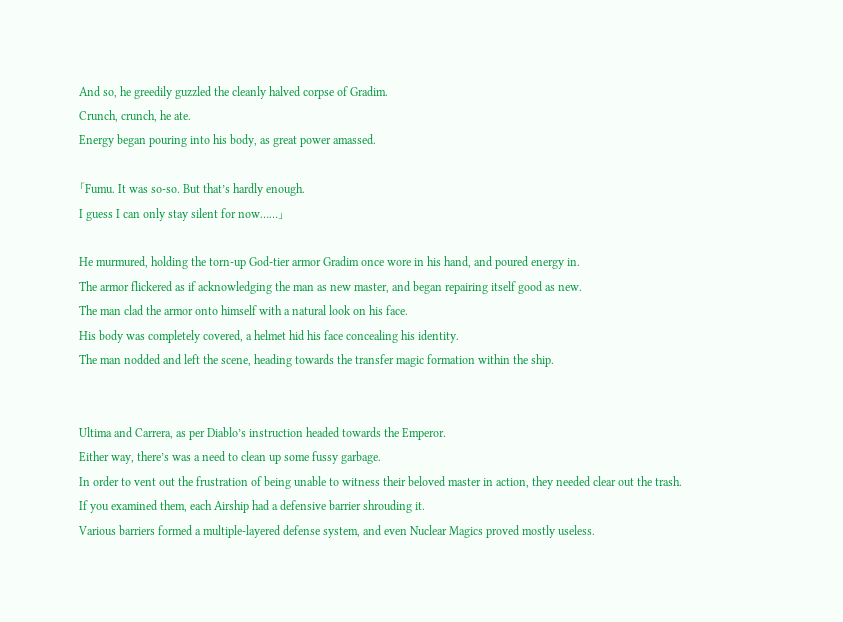And so, he greedily guzzled the cleanly halved corpse of Gradim.
Crunch, crunch, he ate.
Energy began pouring into his body, as great power amassed.

「Fumu. It was so-so. But that’s hardly enough.
I guess I can only stay silent for now……」

He murmured, holding the torn-up God-tier armor Gradim once wore in his hand, and poured energy in.
The armor flickered as if acknowledging the man as new master, and began repairing itself good as new.
The man clad the armor onto himself with a natural look on his face.
His body was completely covered, a helmet hid his face concealing his identity.
The man nodded and left the scene, heading towards the transfer magic formation within the ship.


Ultima and Carrera, as per Diablo’s instruction headed towards the Emperor.
Either way, there’s was a need to clean up some fussy garbage.
In order to vent out the frustration of being unable to witness their beloved master in action, they needed clear out the trash.
If you examined them, each Airship had a defensive barrier shrouding it.
Various barriers formed a multiple-layered defense system, and even Nuclear Magics proved mostly useless.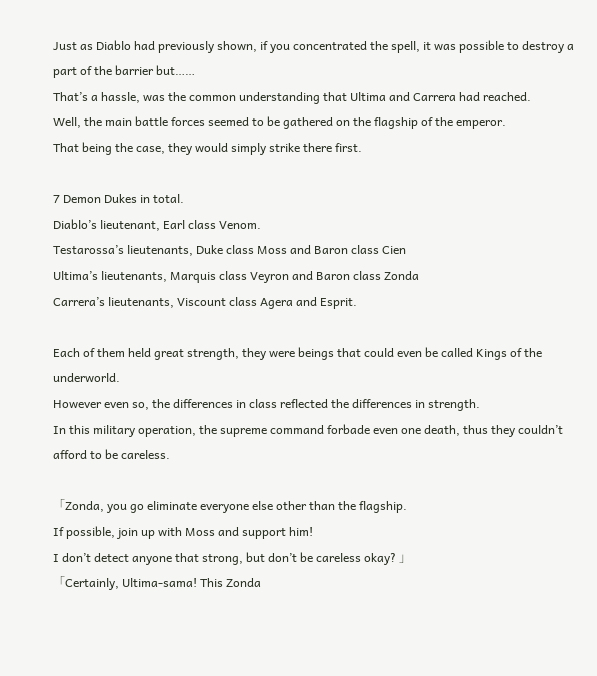Just as Diablo had previously shown, if you concentrated the spell, it was possible to destroy a part of the barrier but……
That’s a hassle, was the common understanding that Ultima and Carrera had reached.
Well, the main battle forces seemed to be gathered on the flagship of the emperor.
That being the case, they would simply strike there first.

7 Demon Dukes in total.
Diablo’s lieutenant, Earl class Venom.
Testarossa’s lieutenants, Duke class Moss and Baron class Cien
Ultima’s lieutenants, Marquis class Veyron and Baron class Zonda
Carrera’s lieutenants, Viscount class Agera and Esprit.

Each of them held great strength, they were beings that could even be called Kings of the underworld.
However even so, the differences in class reflected the differences in strength.
In this military operation, the supreme command forbade even one death, thus they couldn’t afford to be careless.

「Zonda, you go eliminate everyone else other than the flagship.
If possible, join up with Moss and support him!
I don’t detect anyone that strong, but don’t be careless okay? 」
「Certainly, Ultima-sama! This Zonda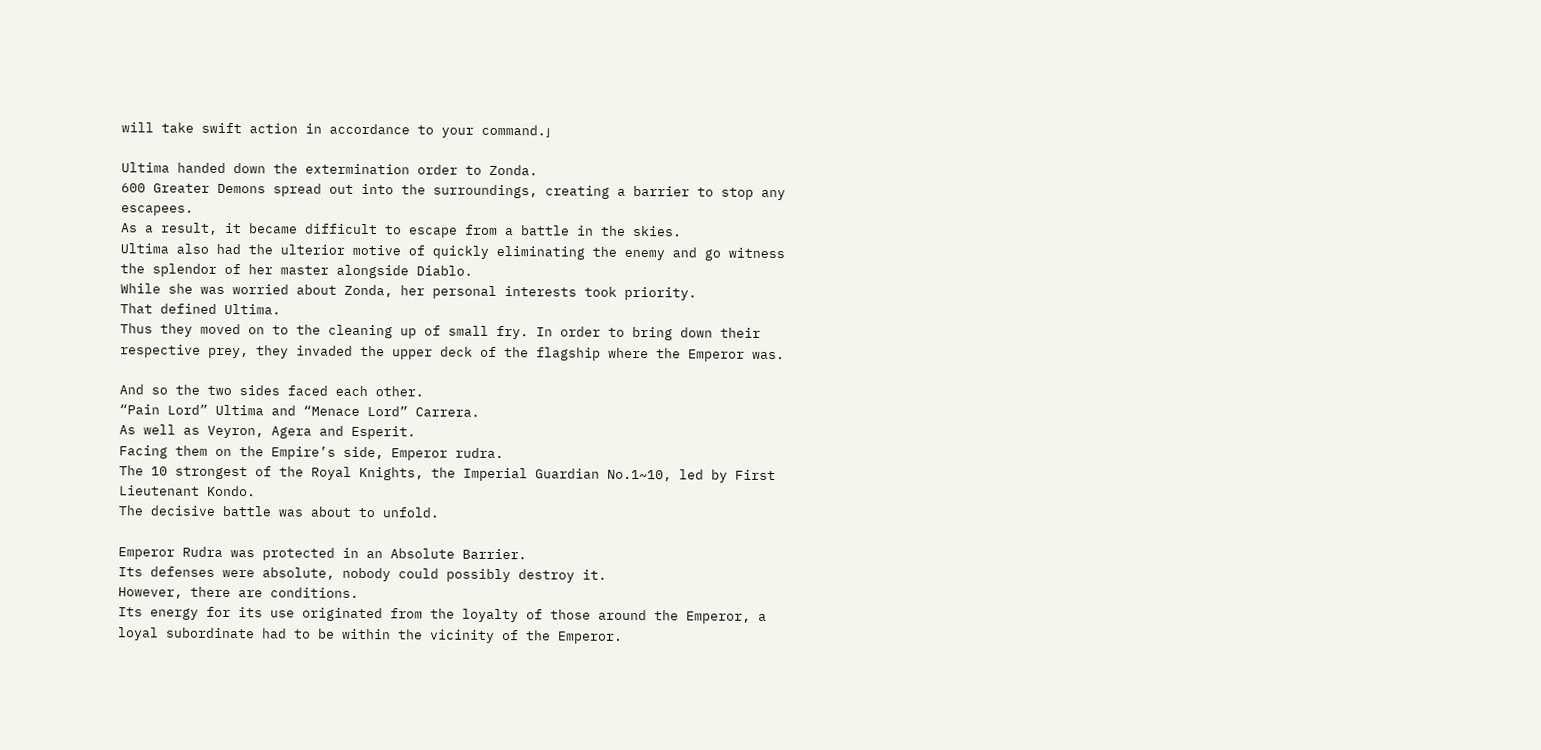will take swift action in accordance to your command.」

Ultima handed down the extermination order to Zonda.
600 Greater Demons spread out into the surroundings, creating a barrier to stop any escapees.
As a result, it became difficult to escape from a battle in the skies.
Ultima also had the ulterior motive of quickly eliminating the enemy and go witness the splendor of her master alongside Diablo.
While she was worried about Zonda, her personal interests took priority.
That defined Ultima.
Thus they moved on to the cleaning up of small fry. In order to bring down their respective prey, they invaded the upper deck of the flagship where the Emperor was.

And so the two sides faced each other.
“Pain Lord” Ultima and “Menace Lord” Carrera.
As well as Veyron, Agera and Esperit.
Facing them on the Empire’s side, Emperor rudra.
The 10 strongest of the Royal Knights, the Imperial Guardian No.1~10, led by First Lieutenant Kondo.
The decisive battle was about to unfold.

Emperor Rudra was protected in an Absolute Barrier.
Its defenses were absolute, nobody could possibly destroy it.
However, there are conditions.
Its energy for its use originated from the loyalty of those around the Emperor, a loyal subordinate had to be within the vicinity of the Emperor.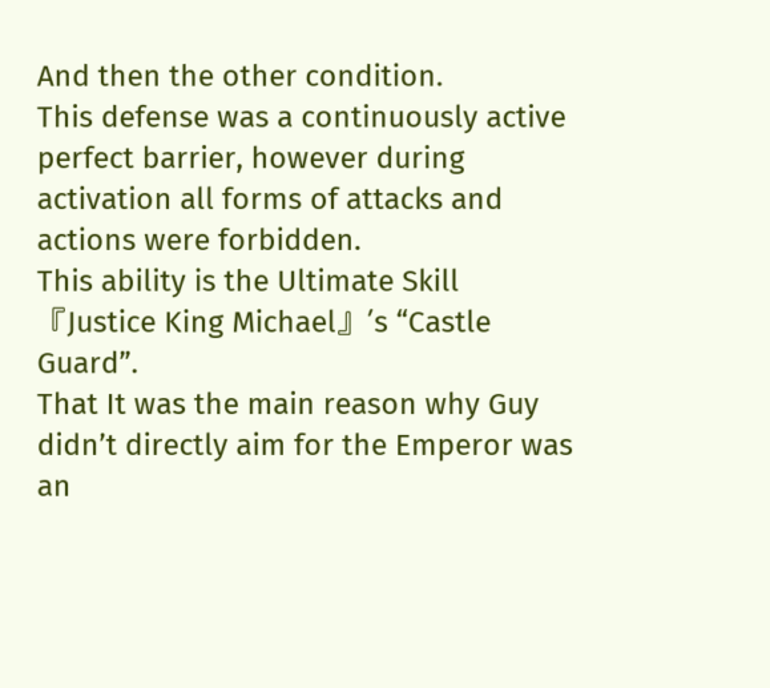And then the other condition.
This defense was a continuously active perfect barrier, however during activation all forms of attacks and actions were forbidden.
This ability is the Ultimate Skill 『Justice King Michael』’s “Castle Guard”.
That It was the main reason why Guy didn’t directly aim for the Emperor was an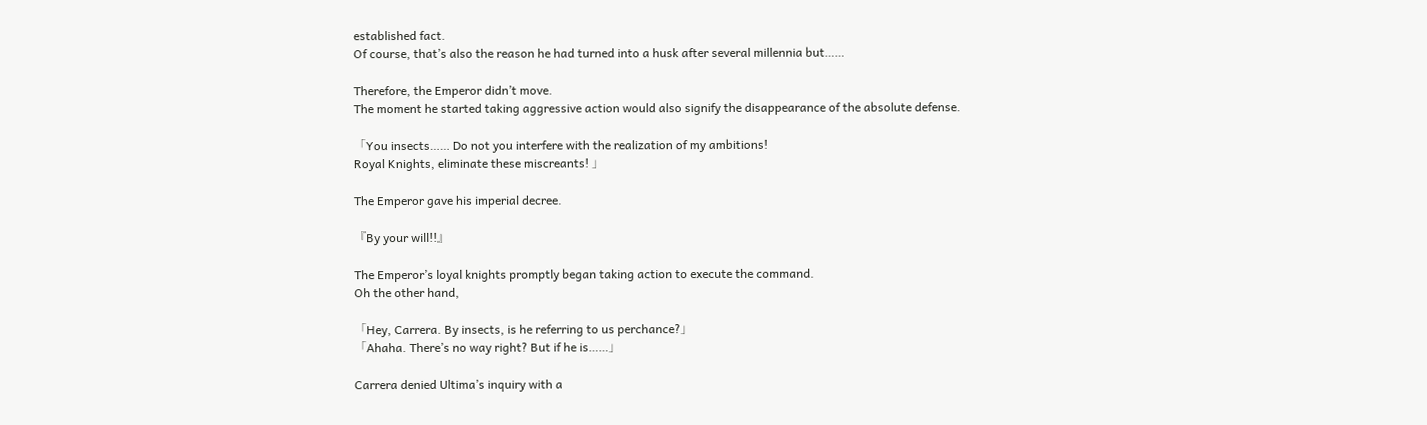established fact.
Of course, that’s also the reason he had turned into a husk after several millennia but……

Therefore, the Emperor didn’t move.
The moment he started taking aggressive action would also signify the disappearance of the absolute defense.

「You insects…… Do not you interfere with the realization of my ambitions!
Royal Knights, eliminate these miscreants! 」

The Emperor gave his imperial decree.

『By your will!!』

The Emperor’s loyal knights promptly began taking action to execute the command.
Oh the other hand,

「Hey, Carrera. By insects, is he referring to us perchance?」
「Ahaha. There’s no way right? But if he is……」

Carrera denied Ultima’s inquiry with a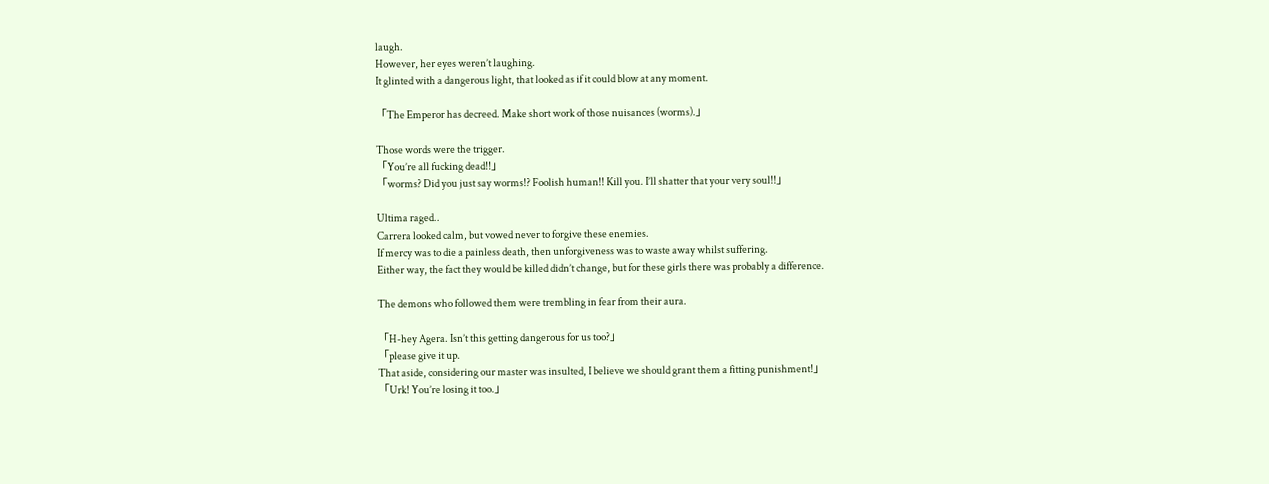laugh.
However, her eyes weren’t laughing.
It glinted with a dangerous light, that looked as if it could blow at any moment.

「The Emperor has decreed. Make short work of those nuisances (worms).」

Those words were the trigger.
「You’re all fucking dead!!」
「worms? Did you just say worms!? Foolish human!! Kill you. I’ll shatter that your very soul!!」

Ultima raged..
Carrera looked calm, but vowed never to forgive these enemies.
If mercy was to die a painless death, then unforgiveness was to waste away whilst suffering.
Either way, the fact they would be killed didn’t change, but for these girls there was probably a difference.

The demons who followed them were trembling in fear from their aura.

「H-hey Agera. Isn’t this getting dangerous for us too?」
「please give it up.
That aside, considering our master was insulted, I believe we should grant them a fitting punishment!」
「Urk! You’re losing it too.」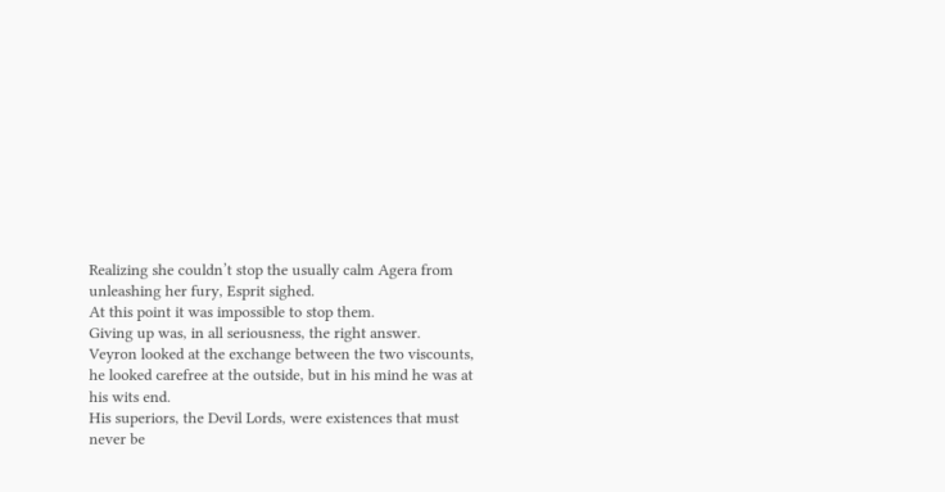Realizing she couldn’t stop the usually calm Agera from unleashing her fury, Esprit sighed.
At this point it was impossible to stop them.
Giving up was, in all seriousness, the right answer.
Veyron looked at the exchange between the two viscounts, he looked carefree at the outside, but in his mind he was at his wits end.
His superiors, the Devil Lords, were existences that must never be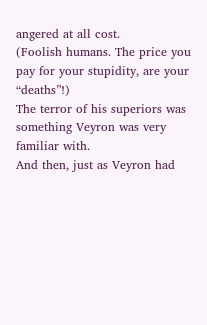angered at all cost.
(Foolish humans. The price you pay for your stupidity, are your “deaths”!)
The terror of his superiors was something Veyron was very familiar with.
And then, just as Veyron had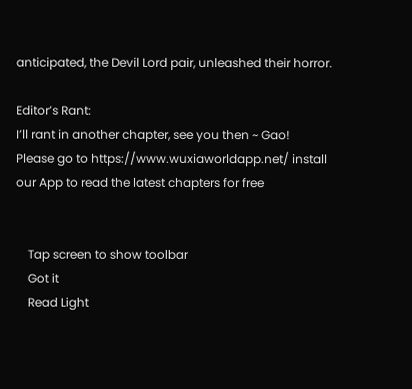anticipated, the Devil Lord pair, unleashed their horror.

Editor’s Rant:
I’ll rant in another chapter, see you then ~ Gao!
Please go to https://www.wuxiaworldapp.net/ install our App to read the latest chapters for free


    Tap screen to show toolbar
    Got it
    Read Light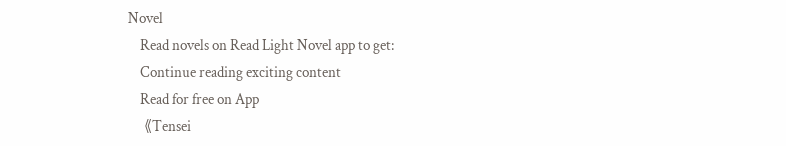Novel
    Read novels on Read Light Novel app to get:
    Continue reading exciting content
    Read for free on App
    《Tensei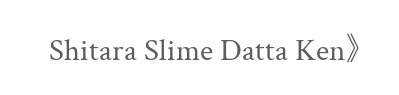Shitara Slime Datta Ken》